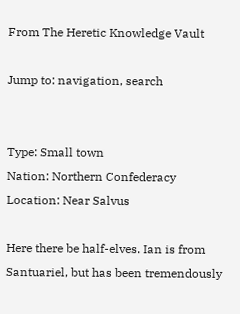From The Heretic Knowledge Vault

Jump to: navigation, search


Type: Small town
Nation: Northern Confederacy
Location: Near Salvus

Here there be half-elves. Ian is from Santuariel, but has been tremendously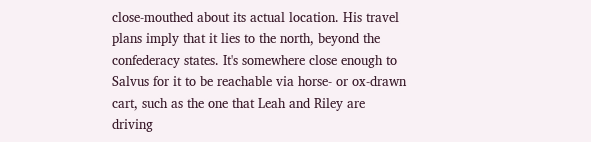close-mouthed about its actual location. His travel plans imply that it lies to the north, beyond the confederacy states. It's somewhere close enough to Salvus for it to be reachable via horse- or ox-drawn cart, such as the one that Leah and Riley are driving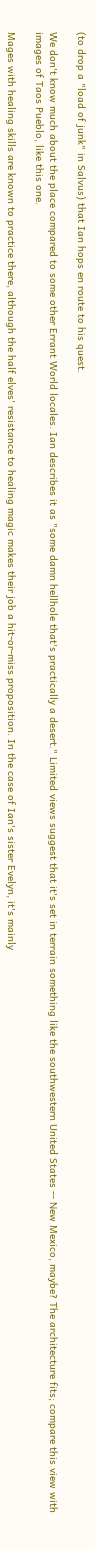(to drop a "load of junk" in Salvus) that Ian hops en route to his quest.

We don't know much about the place compared to some other Errant World locales. Ian describes it as "some damn hellhole that's practically a desert." Limited views suggest that it's set in terrain something like the southwestern United States -- New Mexico, maybe? The architecture fits; compare this view with images of Taos Pueblo, like this one.

Mages with healing skills are known to practice there, although the half elves' resistance to healing magic makes their job a hit-or-miss proposition. In the case of Ian's sister Evelyn, it's mainly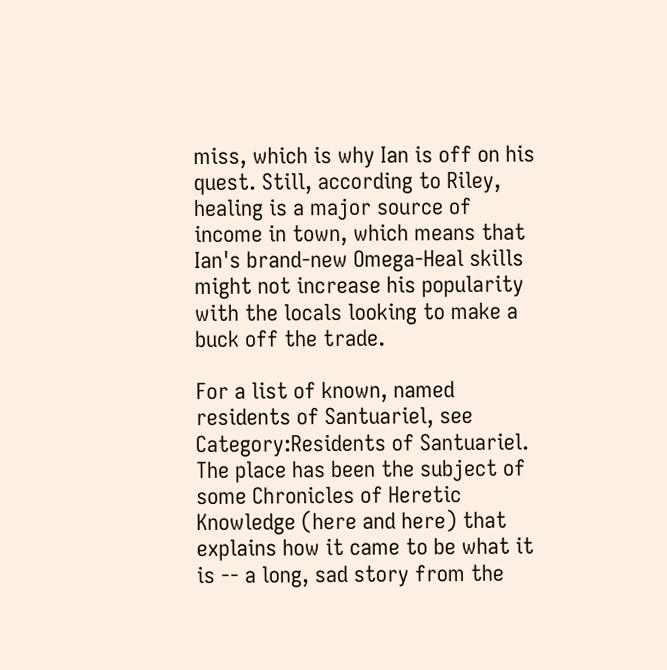miss, which is why Ian is off on his quest. Still, according to Riley, healing is a major source of income in town, which means that Ian's brand-new Omega-Heal skills might not increase his popularity with the locals looking to make a buck off the trade.

For a list of known, named residents of Santuariel, see Category:Residents of Santuariel. The place has been the subject of some Chronicles of Heretic Knowledge (here and here) that explains how it came to be what it is -- a long, sad story from the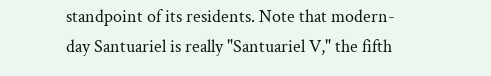standpoint of its residents. Note that modern-day Santuariel is really "Santuariel V," the fifth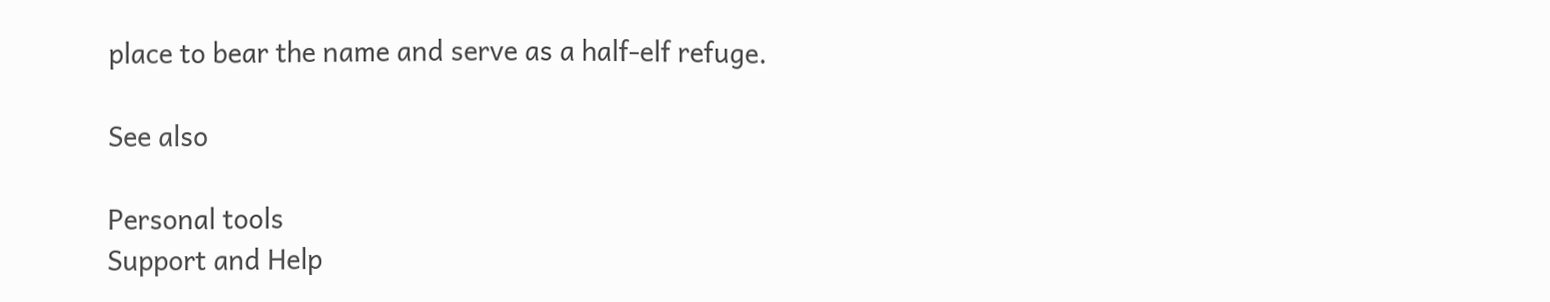place to bear the name and serve as a half-elf refuge.

See also

Personal tools
Support and Help